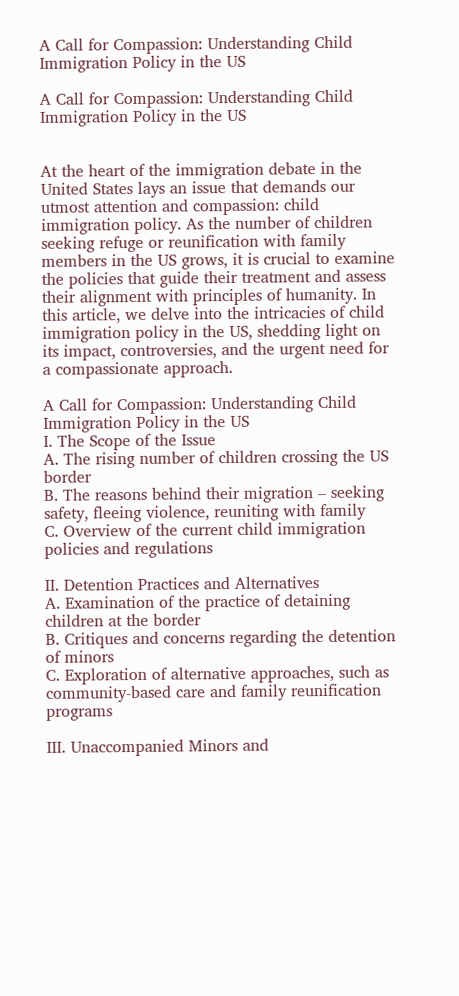A Call for Compassion: Understanding Child Immigration Policy in the US

A Call for Compassion: Understanding Child Immigration Policy in the US


At the heart of the immigration debate in the United States lays an issue that demands our utmost attention and compassion: child immigration policy. As the number of children seeking refuge or reunification with family members in the US grows, it is crucial to examine the policies that guide their treatment and assess their alignment with principles of humanity. In this article, we delve into the intricacies of child immigration policy in the US, shedding light on its impact, controversies, and the urgent need for a compassionate approach.

A Call for Compassion: Understanding Child Immigration Policy in the US
I. The Scope of the Issue
A. The rising number of children crossing the US border
B. The reasons behind their migration – seeking safety, fleeing violence, reuniting with family
C. Overview of the current child immigration policies and regulations

II. Detention Practices and Alternatives
A. Examination of the practice of detaining children at the border
B. Critiques and concerns regarding the detention of minors
C. Exploration of alternative approaches, such as community-based care and family reunification programs

III. Unaccompanied Minors and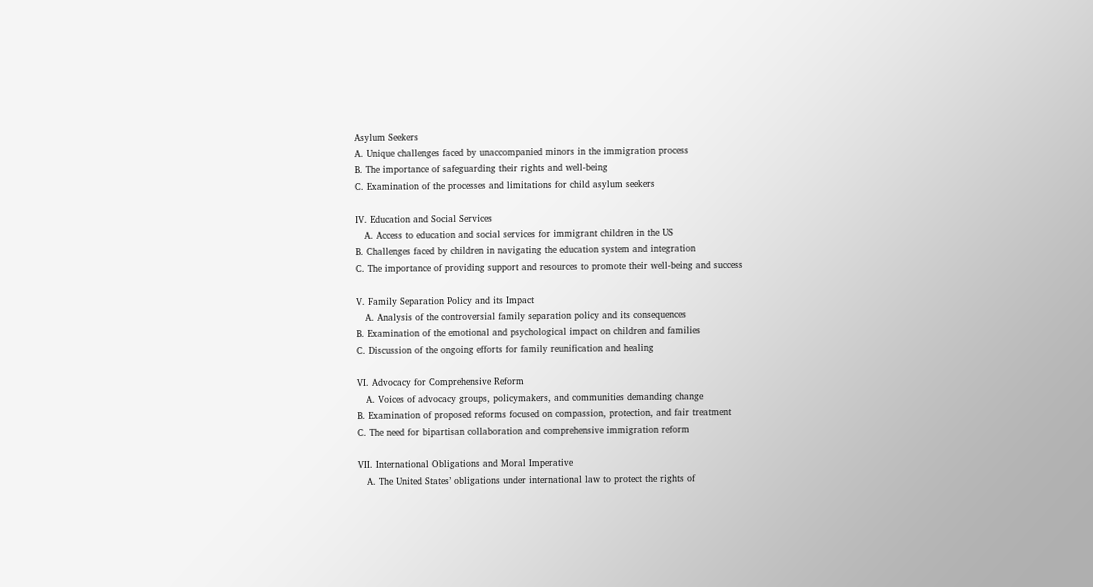Asylum Seekers
A. Unique challenges faced by unaccompanied minors in the immigration process
B. The importance of safeguarding their rights and well-being
C. Examination of the processes and limitations for child asylum seekers

IV. Education and Social Services
   A. Access to education and social services for immigrant children in the US
B. Challenges faced by children in navigating the education system and integration
C. The importance of providing support and resources to promote their well-being and success

V. Family Separation Policy and its Impact
   A. Analysis of the controversial family separation policy and its consequences
B. Examination of the emotional and psychological impact on children and families
C. Discussion of the ongoing efforts for family reunification and healing

VI. Advocacy for Comprehensive Reform
   A. Voices of advocacy groups, policymakers, and communities demanding change
B. Examination of proposed reforms focused on compassion, protection, and fair treatment
C. The need for bipartisan collaboration and comprehensive immigration reform

VII. International Obligations and Moral Imperative
   A. The United States’ obligations under international law to protect the rights of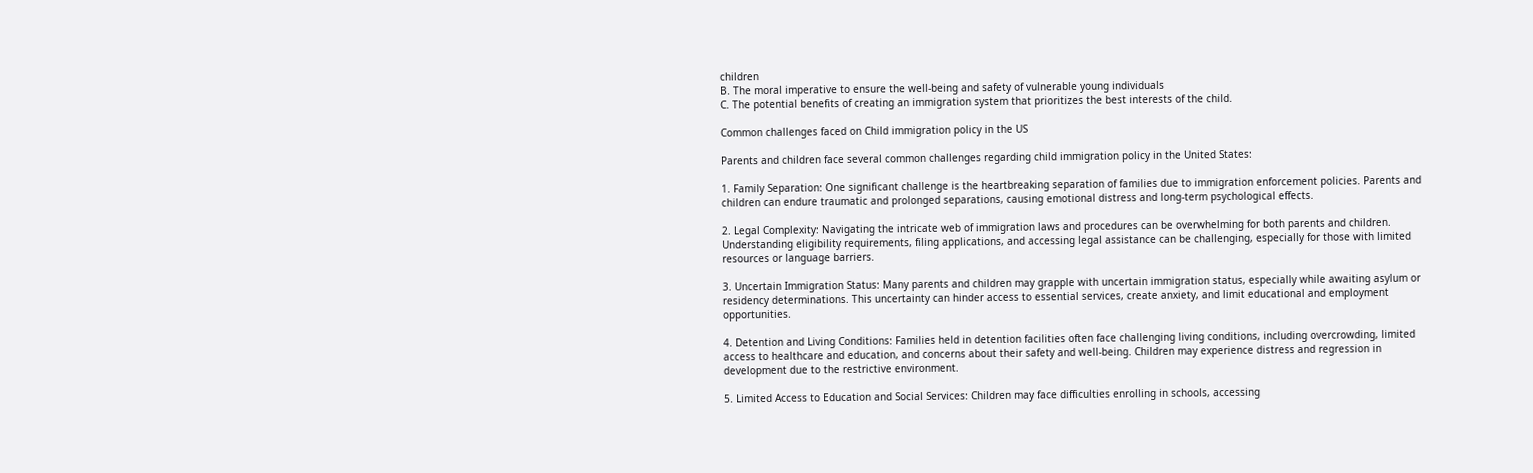children
B. The moral imperative to ensure the well-being and safety of vulnerable young individuals
C. The potential benefits of creating an immigration system that prioritizes the best interests of the child.

Common challenges faced on Child immigration policy in the US

Parents and children face several common challenges regarding child immigration policy in the United States:

1. Family Separation: One significant challenge is the heartbreaking separation of families due to immigration enforcement policies. Parents and children can endure traumatic and prolonged separations, causing emotional distress and long-term psychological effects.

2. Legal Complexity: Navigating the intricate web of immigration laws and procedures can be overwhelming for both parents and children. Understanding eligibility requirements, filing applications, and accessing legal assistance can be challenging, especially for those with limited resources or language barriers.

3. Uncertain Immigration Status: Many parents and children may grapple with uncertain immigration status, especially while awaiting asylum or residency determinations. This uncertainty can hinder access to essential services, create anxiety, and limit educational and employment opportunities.

4. Detention and Living Conditions: Families held in detention facilities often face challenging living conditions, including overcrowding, limited access to healthcare and education, and concerns about their safety and well-being. Children may experience distress and regression in development due to the restrictive environment.

5. Limited Access to Education and Social Services: Children may face difficulties enrolling in schools, accessing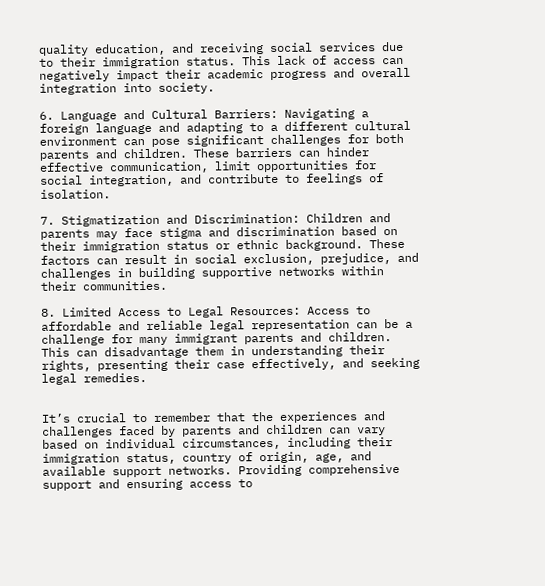quality education, and receiving social services due to their immigration status. This lack of access can negatively impact their academic progress and overall integration into society.

6. Language and Cultural Barriers: Navigating a foreign language and adapting to a different cultural environment can pose significant challenges for both parents and children. These barriers can hinder effective communication, limit opportunities for social integration, and contribute to feelings of isolation.

7. Stigmatization and Discrimination: Children and parents may face stigma and discrimination based on their immigration status or ethnic background. These factors can result in social exclusion, prejudice, and challenges in building supportive networks within their communities.

8. Limited Access to Legal Resources: Access to affordable and reliable legal representation can be a challenge for many immigrant parents and children. This can disadvantage them in understanding their rights, presenting their case effectively, and seeking legal remedies.


It’s crucial to remember that the experiences and challenges faced by parents and children can vary based on individual circumstances, including their immigration status, country of origin, age, and available support networks. Providing comprehensive support and ensuring access to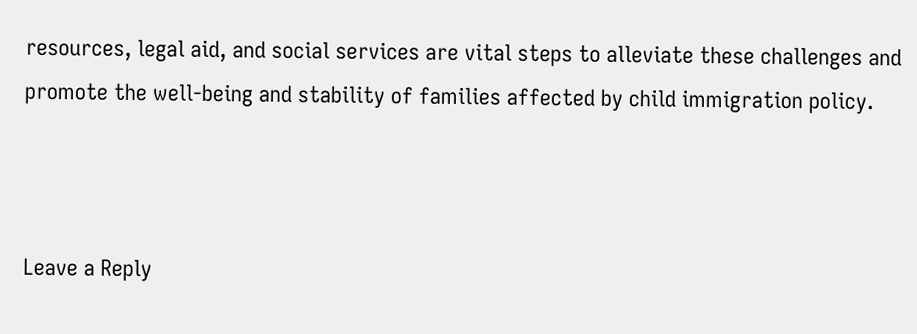resources, legal aid, and social services are vital steps to alleviate these challenges and promote the well-being and stability of families affected by child immigration policy.



Leave a Reply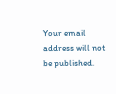Your email address will not be published.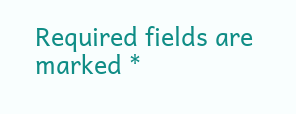Required fields are marked *